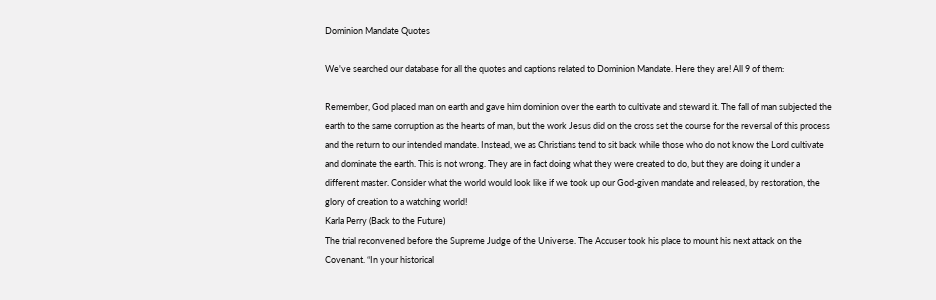Dominion Mandate Quotes

We've searched our database for all the quotes and captions related to Dominion Mandate. Here they are! All 9 of them:

Remember, God placed man on earth and gave him dominion over the earth to cultivate and steward it. The fall of man subjected the earth to the same corruption as the hearts of man, but the work Jesus did on the cross set the course for the reversal of this process and the return to our intended mandate. Instead, we as Christians tend to sit back while those who do not know the Lord cultivate and dominate the earth. This is not wrong. They are in fact doing what they were created to do, but they are doing it under a different master. Consider what the world would look like if we took up our God-given mandate and released, by restoration, the glory of creation to a watching world!
Karla Perry (Back to the Future)
The trial reconvened before the Supreme Judge of the Universe. The Accuser took his place to mount his next attack on the Covenant. “In your historical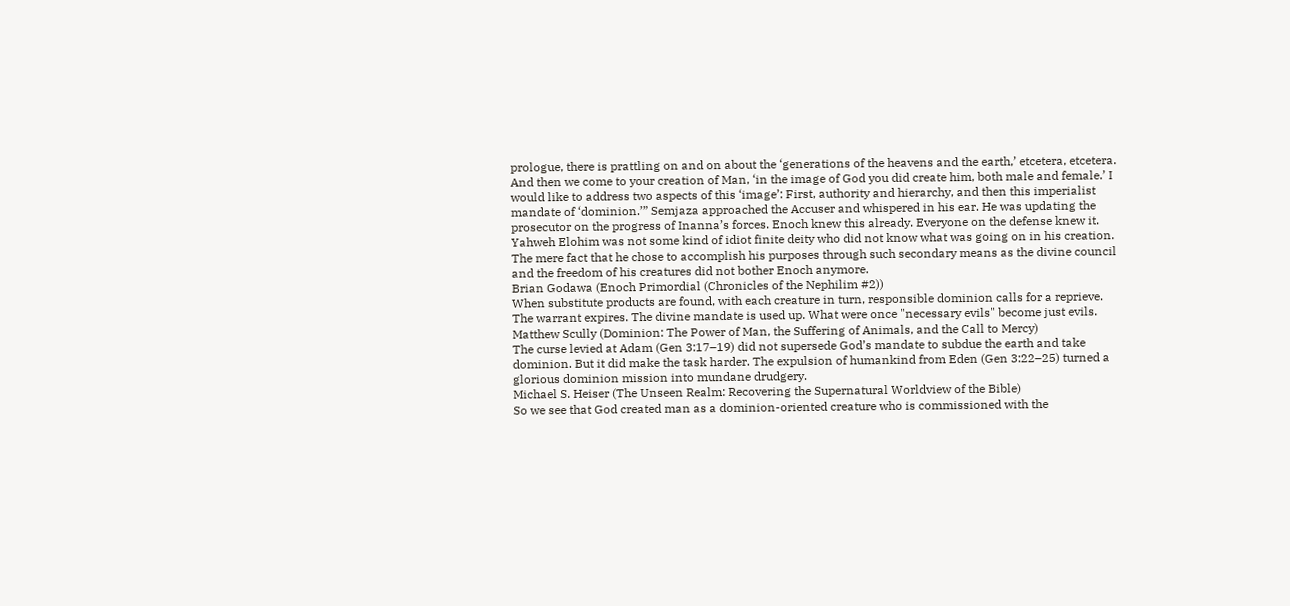prologue, there is prattling on and on about the ‘generations of the heavens and the earth,’ etcetera, etcetera. And then we come to your creation of Man, ‘in the image of God you did create him, both male and female.’ I would like to address two aspects of this ‘image’: First, authority and hierarchy, and then this imperialist mandate of ‘dominion.’” Semjaza approached the Accuser and whispered in his ear. He was updating the prosecutor on the progress of Inanna’s forces. Enoch knew this already. Everyone on the defense knew it. Yahweh Elohim was not some kind of idiot finite deity who did not know what was going on in his creation. The mere fact that he chose to accomplish his purposes through such secondary means as the divine council and the freedom of his creatures did not bother Enoch anymore.
Brian Godawa (Enoch Primordial (Chronicles of the Nephilim #2))
When substitute products are found, with each creature in turn, responsible dominion calls for a reprieve. The warrant expires. The divine mandate is used up. What were once "necessary evils" become just evils.
Matthew Scully (Dominion: The Power of Man, the Suffering of Animals, and the Call to Mercy)
The curse levied at Adam (Gen 3:17–19) did not supersede God’s mandate to subdue the earth and take dominion. But it did make the task harder. The expulsion of humankind from Eden (Gen 3:22–25) turned a glorious dominion mission into mundane drudgery.
Michael S. Heiser (The Unseen Realm: Recovering the Supernatural Worldview of the Bible)
So we see that God created man as a dominion-oriented creature who is commissioned with the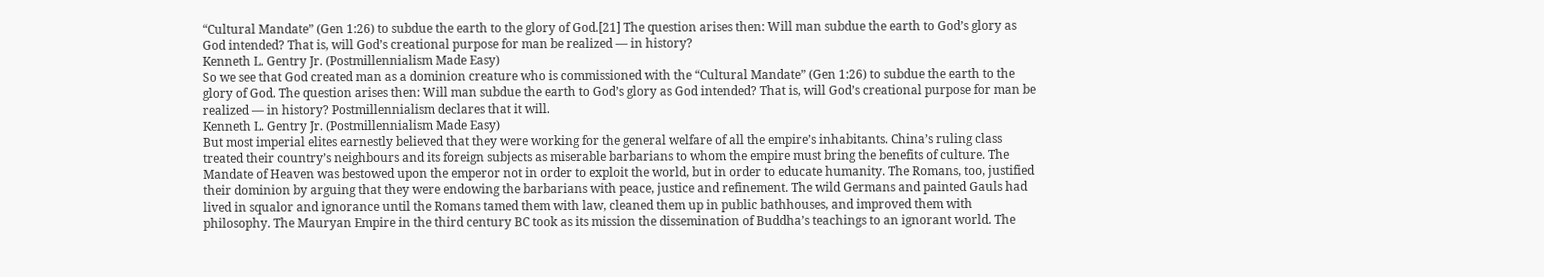“Cultural Mandate” (Gen 1:26) to subdue the earth to the glory of God.[21] The question arises then: Will man subdue the earth to God’s glory as God intended? That is, will God’s creational purpose for man be realized — in history?
Kenneth L. Gentry Jr. (Postmillennialism Made Easy)
So we see that God created man as a dominion creature who is commissioned with the “Cultural Mandate” (Gen 1:26) to subdue the earth to the glory of God. The question arises then: Will man subdue the earth to God’s glory as God intended? That is, will God’s creational purpose for man be realized — in history? Postmillennialism declares that it will.
Kenneth L. Gentry Jr. (Postmillennialism Made Easy)
But most imperial elites earnestly believed that they were working for the general welfare of all the empire’s inhabitants. China’s ruling class treated their country’s neighbours and its foreign subjects as miserable barbarians to whom the empire must bring the benefits of culture. The Mandate of Heaven was bestowed upon the emperor not in order to exploit the world, but in order to educate humanity. The Romans, too, justified their dominion by arguing that they were endowing the barbarians with peace, justice and refinement. The wild Germans and painted Gauls had lived in squalor and ignorance until the Romans tamed them with law, cleaned them up in public bathhouses, and improved them with philosophy. The Mauryan Empire in the third century BC took as its mission the dissemination of Buddha’s teachings to an ignorant world. The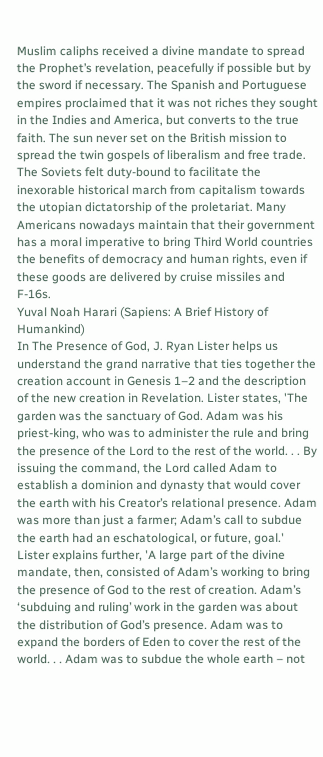Muslim caliphs received a divine mandate to spread the Prophet’s revelation, peacefully if possible but by the sword if necessary. The Spanish and Portuguese empires proclaimed that it was not riches they sought in the Indies and America, but converts to the true faith. The sun never set on the British mission to spread the twin gospels of liberalism and free trade. The Soviets felt duty-bound to facilitate the inexorable historical march from capitalism towards the utopian dictatorship of the proletariat. Many Americans nowadays maintain that their government has a moral imperative to bring Third World countries the benefits of democracy and human rights, even if these goods are delivered by cruise missiles and F-16s.
Yuval Noah Harari (Sapiens: A Brief History of Humankind)
In The Presence of God, J. Ryan Lister helps us understand the grand narrative that ties together the creation account in Genesis 1–2 and the description of the new creation in Revelation. Lister states, 'The garden was the sanctuary of God. Adam was his priest-king, who was to administer the rule and bring the presence of the Lord to the rest of the world. . . By issuing the command, the Lord called Adam to establish a dominion and dynasty that would cover the earth with his Creator’s relational presence. Adam was more than just a farmer; Adam’s call to subdue the earth had an eschatological, or future, goal.' Lister explains further, 'A large part of the divine mandate, then, consisted of Adam’s working to bring the presence of God to the rest of creation. Adam’s ‘subduing and ruling’ work in the garden was about the distribution of God’s presence. Adam was to expand the borders of Eden to cover the rest of the world. . . Adam was to subdue the whole earth – not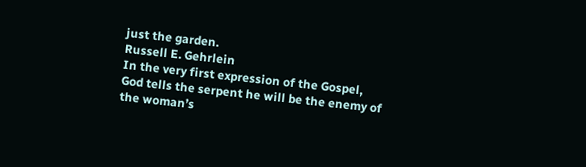just the garden.
Russell E. Gehrlein
In the very first expression of the Gospel, God tells the serpent he will be the enemy of the woman’s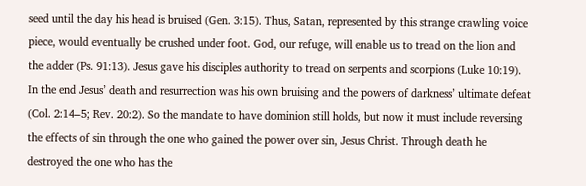seed until the day his head is bruised (Gen. 3:15). Thus, Satan, represented by this strange crawling voice piece, would eventually be crushed under foot. God, our refuge, will enable us to tread on the lion and the adder (Ps. 91:13). Jesus gave his disciples authority to tread on serpents and scorpions (Luke 10:19). In the end Jesus’ death and resurrection was his own bruising and the powers of darkness’ ultimate defeat (Col. 2:14–5; Rev. 20:2). So the mandate to have dominion still holds, but now it must include reversing the effects of sin through the one who gained the power over sin, Jesus Christ. Through death he destroyed the one who has the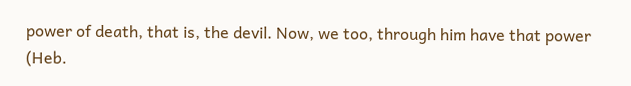power of death, that is, the devil. Now, we too, through him have that power (Heb.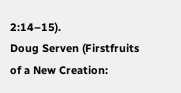2:14–15).
Doug Serven (Firstfruits of a New Creation: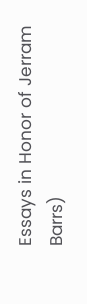Essays in Honor of Jerram Barrs)